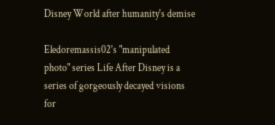Disney World after humanity's demise

Eledoremassis02's "manipulated photo" series Life After Disney is a series of gorgeously decayed visions for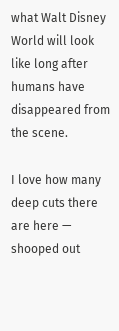what Walt Disney World will look like long after humans have disappeared from the scene.

I love how many deep cuts there are here — shooped out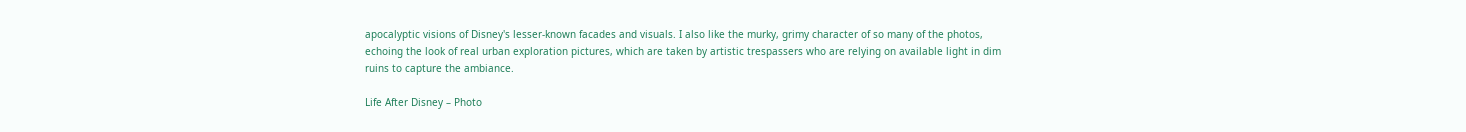apocalyptic visions of Disney's lesser-known facades and visuals. I also like the murky, grimy character of so many of the photos, echoing the look of real urban exploration pictures, which are taken by artistic trespassers who are relying on available light in dim ruins to capture the ambiance.

Life After Disney – Photo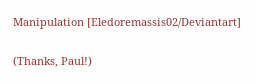Manipulation [Eledoremassis02/Deviantart]

(Thanks, Paul!)